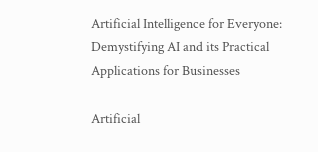Artificial Intelligence for Everyone: Demystifying AI and its Practical Applications for Businesses

Artificial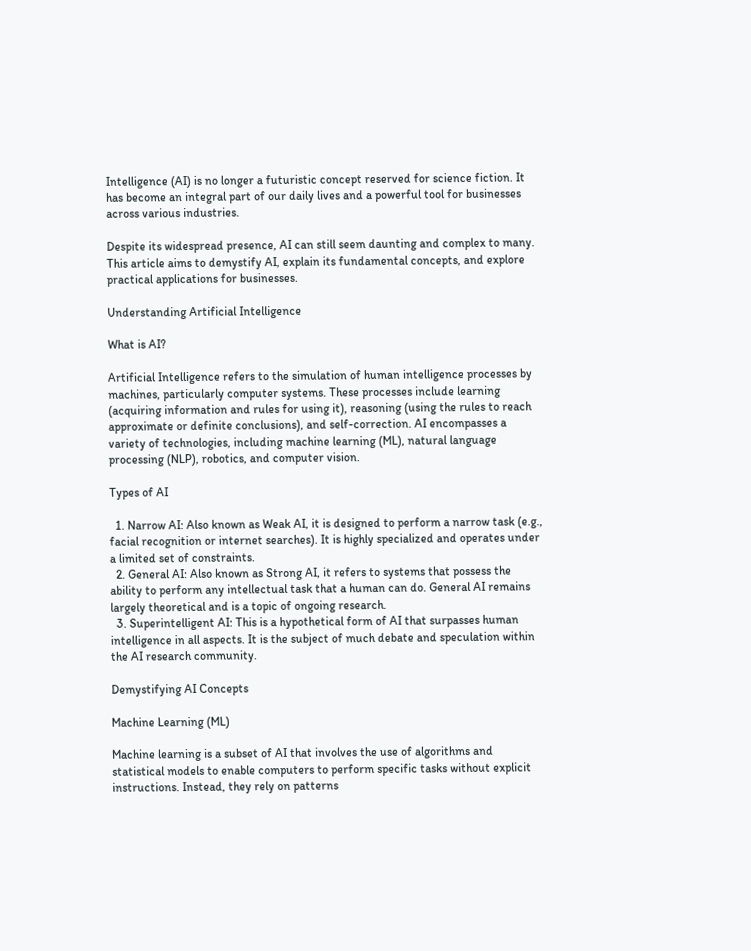Intelligence (AI) is no longer a futuristic concept reserved for science fiction. It has become an integral part of our daily lives and a powerful tool for businesses across various industries.

Despite its widespread presence, AI can still seem daunting and complex to many. This article aims to demystify AI, explain its fundamental concepts, and explore practical applications for businesses.

Understanding Artificial Intelligence

What is AI?

Artificial Intelligence refers to the simulation of human intelligence processes by machines, particularly computer systems. These processes include learning (acquiring information and rules for using it), reasoning (using the rules to reach approximate or definite conclusions), and self-correction. AI encompasses a variety of technologies, including machine learning (ML), natural language processing (NLP), robotics, and computer vision.

Types of AI

  1. Narrow AI: Also known as Weak AI, it is designed to perform a narrow task (e.g., facial recognition or internet searches). It is highly specialized and operates under a limited set of constraints.
  2. General AI: Also known as Strong AI, it refers to systems that possess the ability to perform any intellectual task that a human can do. General AI remains largely theoretical and is a topic of ongoing research.
  3. Superintelligent AI: This is a hypothetical form of AI that surpasses human intelligence in all aspects. It is the subject of much debate and speculation within the AI research community.

Demystifying AI Concepts

Machine Learning (ML)

Machine learning is a subset of AI that involves the use of algorithms and statistical models to enable computers to perform specific tasks without explicit instructions. Instead, they rely on patterns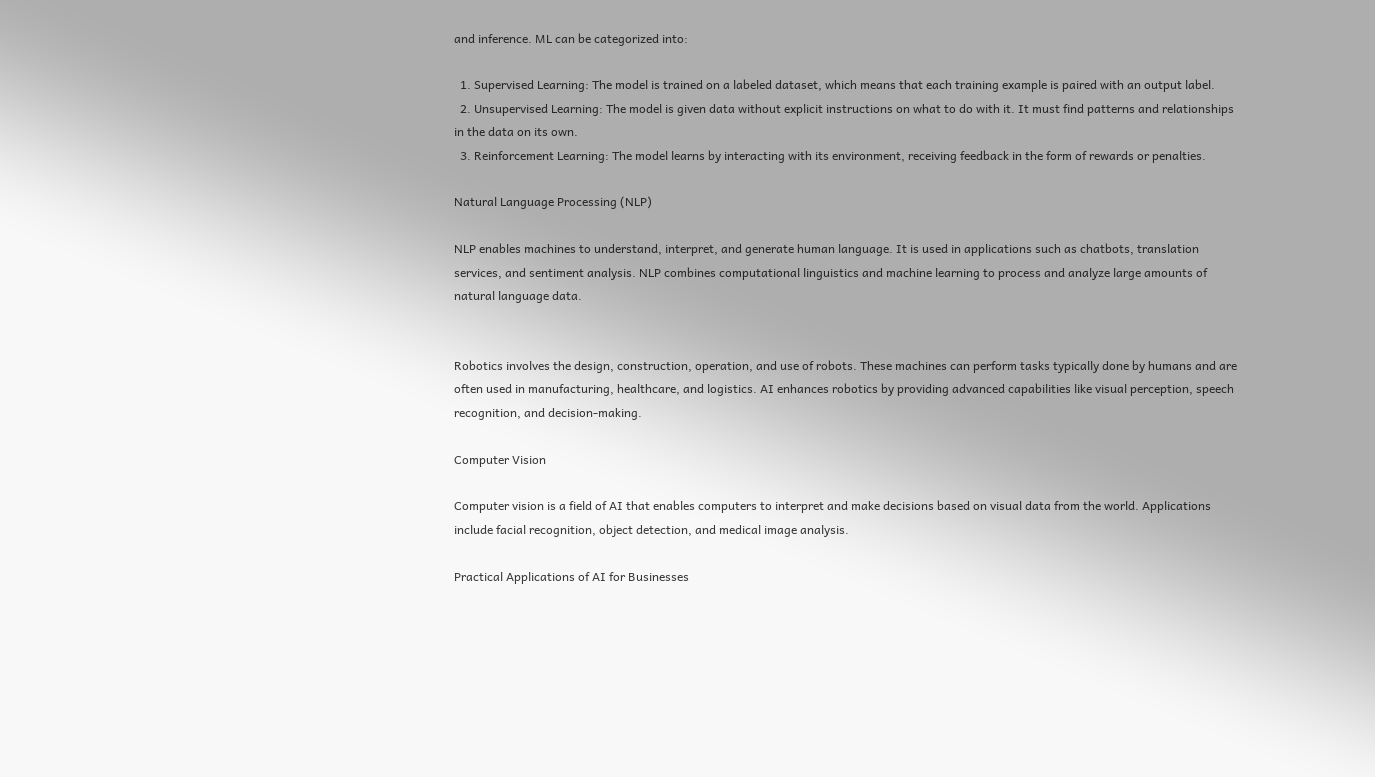and inference. ML can be categorized into:

  1. Supervised Learning: The model is trained on a labeled dataset, which means that each training example is paired with an output label.
  2. Unsupervised Learning: The model is given data without explicit instructions on what to do with it. It must find patterns and relationships in the data on its own.
  3. Reinforcement Learning: The model learns by interacting with its environment, receiving feedback in the form of rewards or penalties.

Natural Language Processing (NLP)

NLP enables machines to understand, interpret, and generate human language. It is used in applications such as chatbots, translation services, and sentiment analysis. NLP combines computational linguistics and machine learning to process and analyze large amounts of natural language data.


Robotics involves the design, construction, operation, and use of robots. These machines can perform tasks typically done by humans and are often used in manufacturing, healthcare, and logistics. AI enhances robotics by providing advanced capabilities like visual perception, speech recognition, and decision-making.

Computer Vision

Computer vision is a field of AI that enables computers to interpret and make decisions based on visual data from the world. Applications include facial recognition, object detection, and medical image analysis.

Practical Applications of AI for Businesses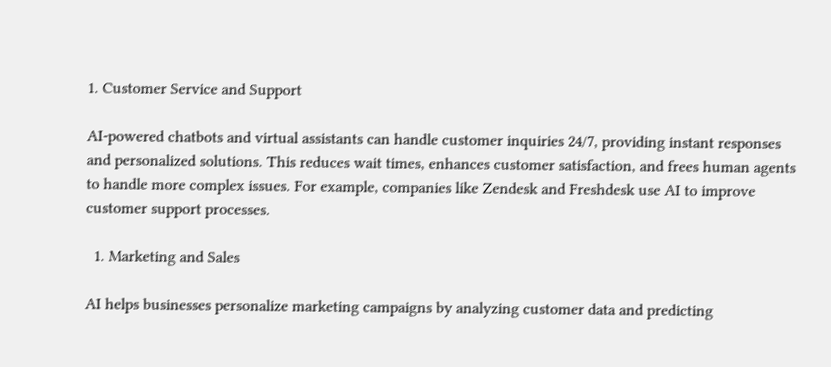1. Customer Service and Support

AI-powered chatbots and virtual assistants can handle customer inquiries 24/7, providing instant responses and personalized solutions. This reduces wait times, enhances customer satisfaction, and frees human agents to handle more complex issues. For example, companies like Zendesk and Freshdesk use AI to improve customer support processes.

  1. Marketing and Sales

AI helps businesses personalize marketing campaigns by analyzing customer data and predicting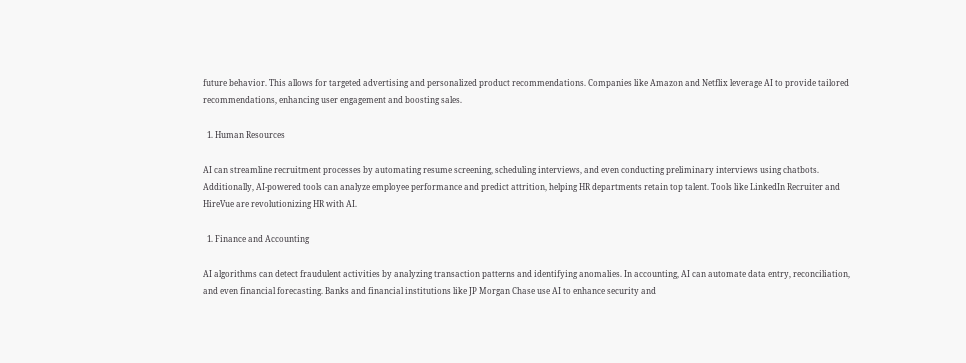future behavior. This allows for targeted advertising and personalized product recommendations. Companies like Amazon and Netflix leverage AI to provide tailored recommendations, enhancing user engagement and boosting sales.

  1. Human Resources

AI can streamline recruitment processes by automating resume screening, scheduling interviews, and even conducting preliminary interviews using chatbots. Additionally, AI-powered tools can analyze employee performance and predict attrition, helping HR departments retain top talent. Tools like LinkedIn Recruiter and HireVue are revolutionizing HR with AI.

  1. Finance and Accounting

AI algorithms can detect fraudulent activities by analyzing transaction patterns and identifying anomalies. In accounting, AI can automate data entry, reconciliation, and even financial forecasting. Banks and financial institutions like JP Morgan Chase use AI to enhance security and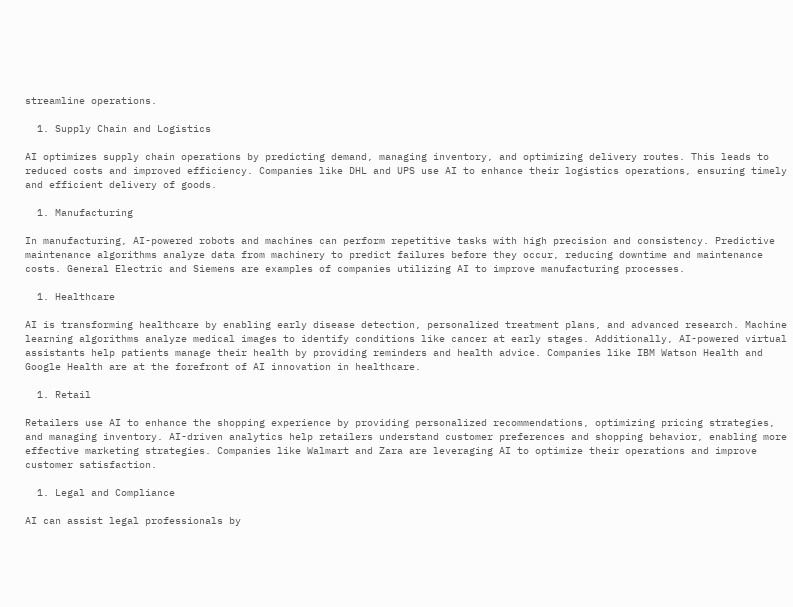streamline operations.

  1. Supply Chain and Logistics

AI optimizes supply chain operations by predicting demand, managing inventory, and optimizing delivery routes. This leads to reduced costs and improved efficiency. Companies like DHL and UPS use AI to enhance their logistics operations, ensuring timely and efficient delivery of goods.

  1. Manufacturing

In manufacturing, AI-powered robots and machines can perform repetitive tasks with high precision and consistency. Predictive maintenance algorithms analyze data from machinery to predict failures before they occur, reducing downtime and maintenance costs. General Electric and Siemens are examples of companies utilizing AI to improve manufacturing processes.

  1. Healthcare

AI is transforming healthcare by enabling early disease detection, personalized treatment plans, and advanced research. Machine learning algorithms analyze medical images to identify conditions like cancer at early stages. Additionally, AI-powered virtual assistants help patients manage their health by providing reminders and health advice. Companies like IBM Watson Health and Google Health are at the forefront of AI innovation in healthcare.

  1. Retail

Retailers use AI to enhance the shopping experience by providing personalized recommendations, optimizing pricing strategies, and managing inventory. AI-driven analytics help retailers understand customer preferences and shopping behavior, enabling more effective marketing strategies. Companies like Walmart and Zara are leveraging AI to optimize their operations and improve customer satisfaction.

  1. Legal and Compliance

AI can assist legal professionals by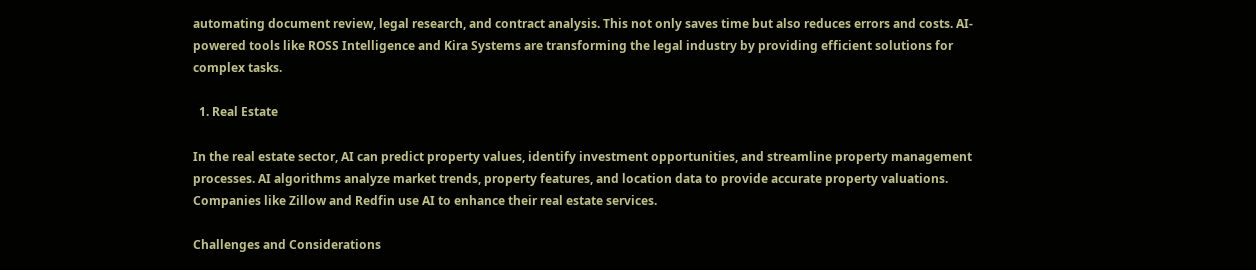automating document review, legal research, and contract analysis. This not only saves time but also reduces errors and costs. AI-powered tools like ROSS Intelligence and Kira Systems are transforming the legal industry by providing efficient solutions for complex tasks.

  1. Real Estate

In the real estate sector, AI can predict property values, identify investment opportunities, and streamline property management processes. AI algorithms analyze market trends, property features, and location data to provide accurate property valuations. Companies like Zillow and Redfin use AI to enhance their real estate services.

Challenges and Considerations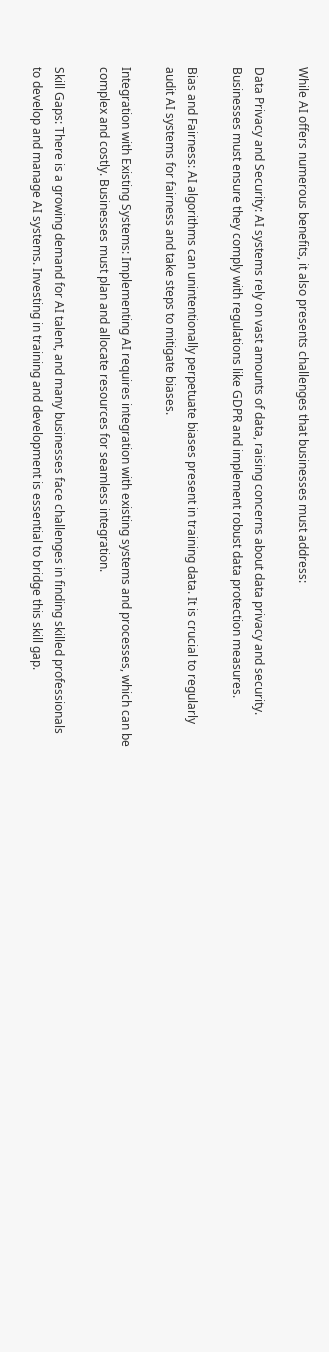While AI offers numerous benefits, it also presents challenges that businesses must address:

Data Privacy and Security: AI systems rely on vast amounts of data, raising concerns about data privacy and security. Businesses must ensure they comply with regulations like GDPR and implement robust data protection measures.

Bias and Fairness: AI algorithms can unintentionally perpetuate biases present in training data. It is crucial to regularly audit AI systems for fairness and take steps to mitigate biases.

Integration with Existing Systems: Implementing AI requires integration with existing systems and processes, which can be complex and costly. Businesses must plan and allocate resources for seamless integration.

Skill Gaps: There is a growing demand for AI talent, and many businesses face challenges in finding skilled professionals to develop and manage AI systems. Investing in training and development is essential to bridge this skill gap.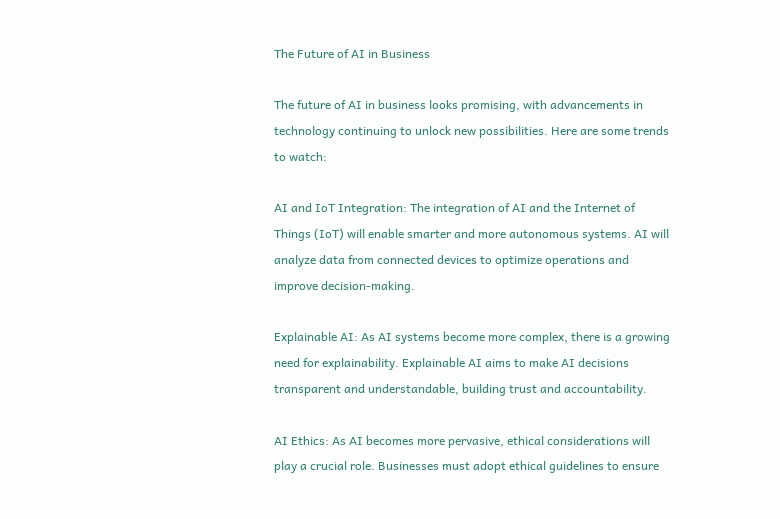The Future of AI in Business

The future of AI in business looks promising, with advancements in technology continuing to unlock new possibilities. Here are some trends to watch:

AI and IoT Integration: The integration of AI and the Internet of Things (IoT) will enable smarter and more autonomous systems. AI will analyze data from connected devices to optimize operations and improve decision-making.

Explainable AI: As AI systems become more complex, there is a growing need for explainability. Explainable AI aims to make AI decisions transparent and understandable, building trust and accountability.

AI Ethics: As AI becomes more pervasive, ethical considerations will play a crucial role. Businesses must adopt ethical guidelines to ensure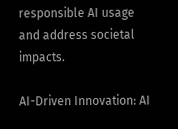responsible AI usage and address societal impacts.

AI-Driven Innovation: AI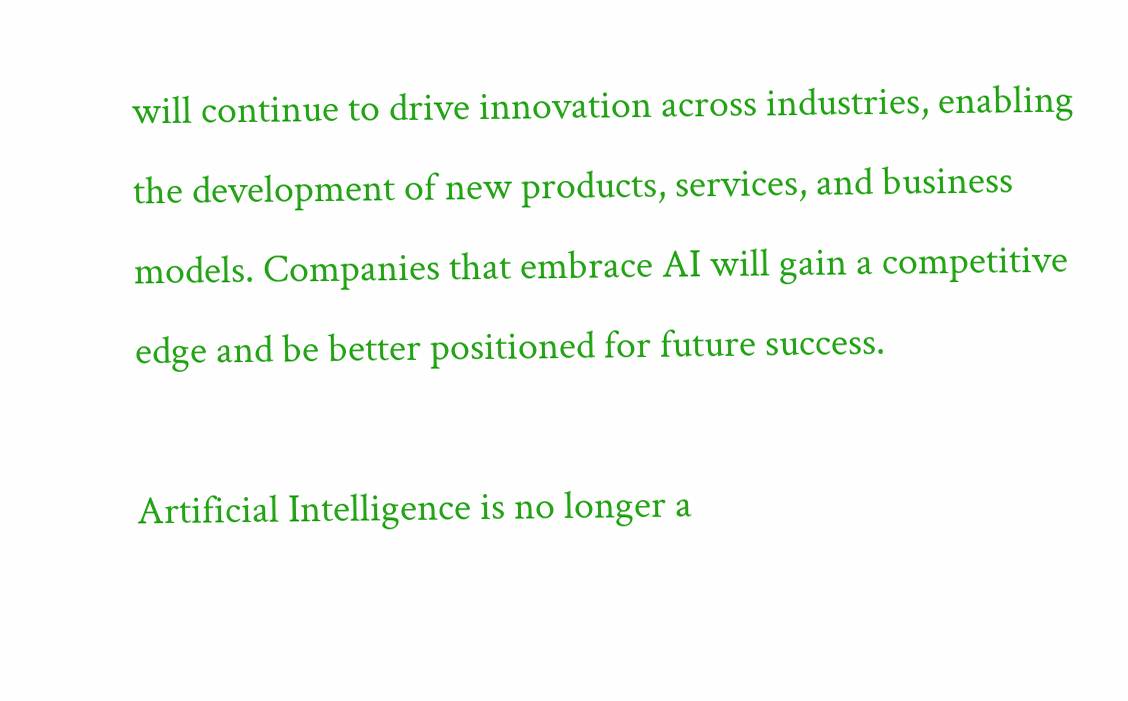will continue to drive innovation across industries, enabling the development of new products, services, and business models. Companies that embrace AI will gain a competitive edge and be better positioned for future success.

Artificial Intelligence is no longer a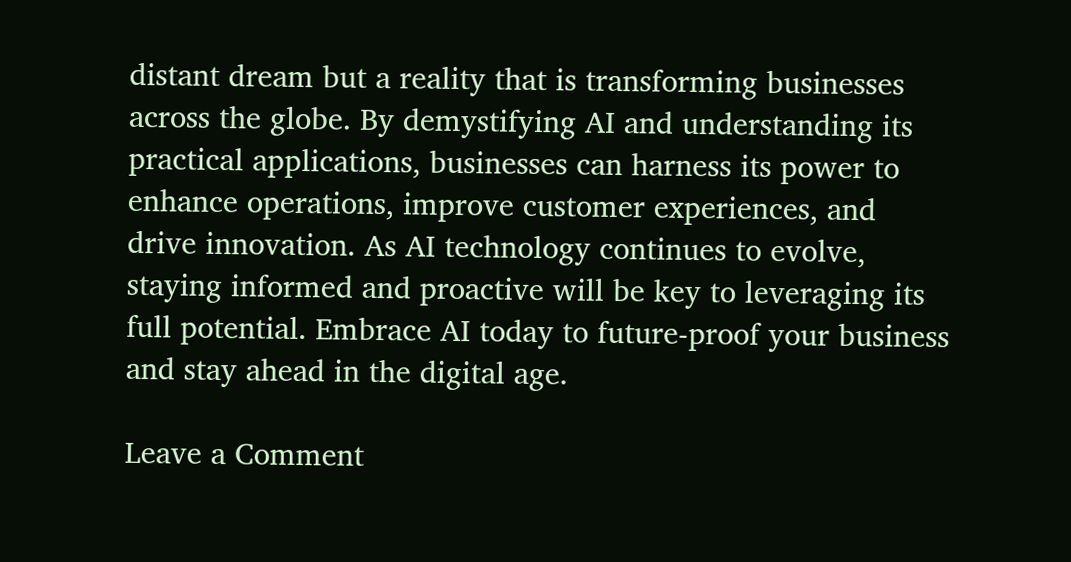distant dream but a reality that is transforming businesses across the globe. By demystifying AI and understanding its practical applications, businesses can harness its power to enhance operations, improve customer experiences, and drive innovation. As AI technology continues to evolve, staying informed and proactive will be key to leveraging its full potential. Embrace AI today to future-proof your business and stay ahead in the digital age.

Leave a Comment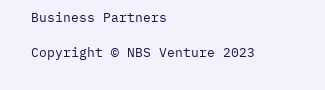Business Partners

Copyright © NBS Venture 2023